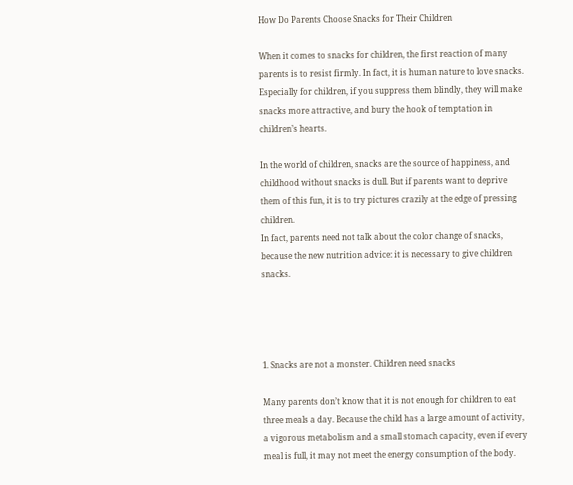How Do Parents Choose Snacks for Their Children

When it comes to snacks for children, the first reaction of many parents is to resist firmly. In fact, it is human nature to love snacks. Especially for children, if you suppress them blindly, they will make snacks more attractive, and bury the hook of temptation in children’s hearts.

In the world of children, snacks are the source of happiness, and childhood without snacks is dull. But if parents want to deprive them of this fun, it is to try pictures crazily at the edge of pressing children.
In fact, parents need not talk about the color change of snacks, because the new nutrition advice: it is necessary to give children snacks.




1. Snacks are not a monster. Children need snacks

Many parents don’t know that it is not enough for children to eat three meals a day. Because the child has a large amount of activity, a vigorous metabolism and a small stomach capacity, even if every meal is full, it may not meet the energy consumption of the body.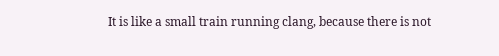It is like a small train running clang, because there is not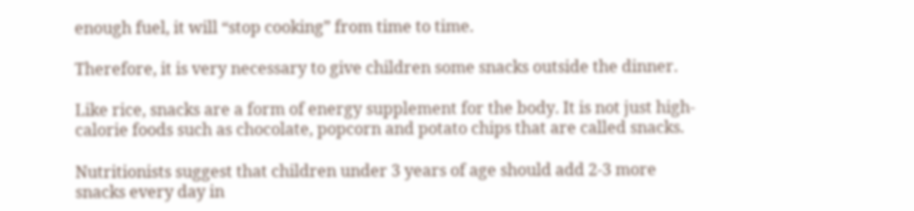enough fuel, it will “stop cooking” from time to time.

Therefore, it is very necessary to give children some snacks outside the dinner.

Like rice, snacks are a form of energy supplement for the body. It is not just high-calorie foods such as chocolate, popcorn and potato chips that are called snacks.

Nutritionists suggest that children under 3 years of age should add 2-3 more snacks every day in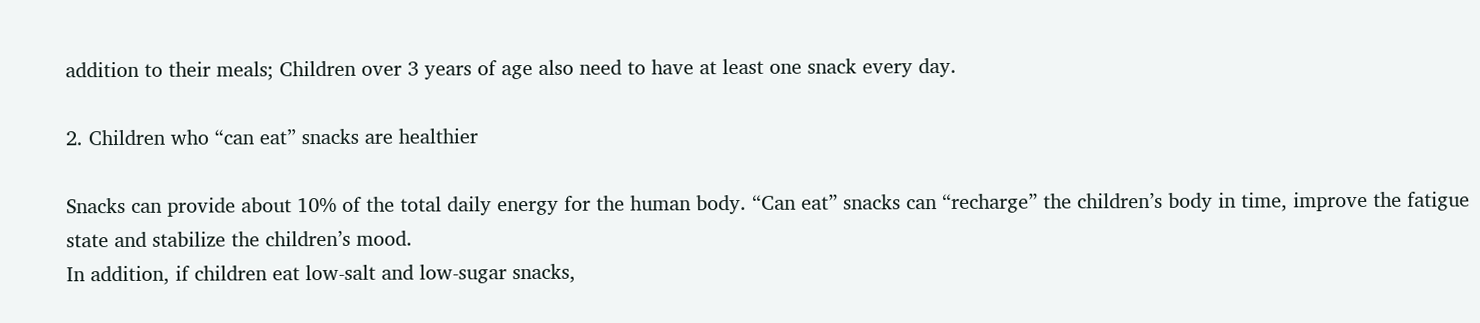addition to their meals; Children over 3 years of age also need to have at least one snack every day.

2. Children who “can eat” snacks are healthier

Snacks can provide about 10% of the total daily energy for the human body. “Can eat” snacks can “recharge” the children’s body in time, improve the fatigue state and stabilize the children’s mood.
In addition, if children eat low-salt and low-sugar snacks,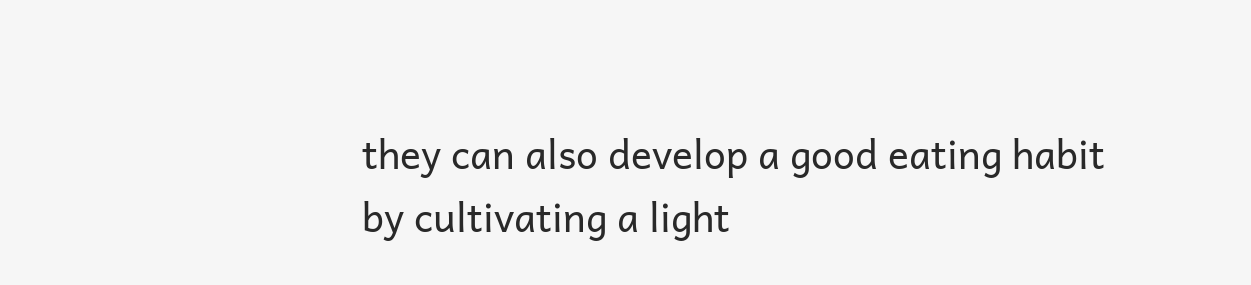they can also develop a good eating habit by cultivating a light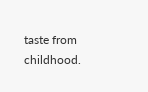taste from childhood.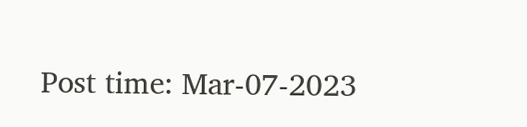Post time: Mar-07-2023